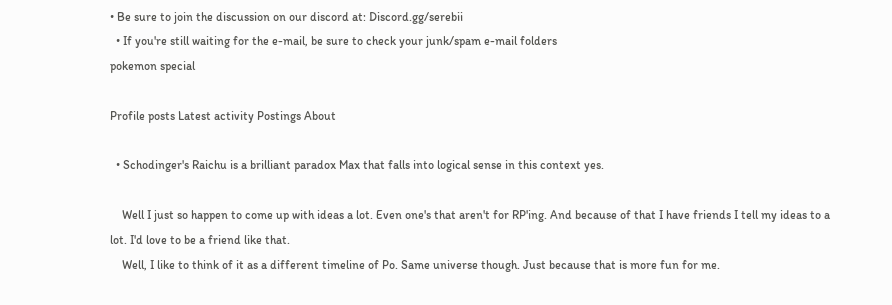• Be sure to join the discussion on our discord at: Discord.gg/serebii
  • If you're still waiting for the e-mail, be sure to check your junk/spam e-mail folders
pokemon special

Profile posts Latest activity Postings About

  • Schodinger's Raichu is a brilliant paradox Max that falls into logical sense in this context yes.

    Well I just so happen to come up with ideas a lot. Even one's that aren't for RP'ing. And because of that I have friends I tell my ideas to a lot. I'd love to be a friend like that.
    Well, I like to think of it as a different timeline of Po. Same universe though. Just because that is more fun for me.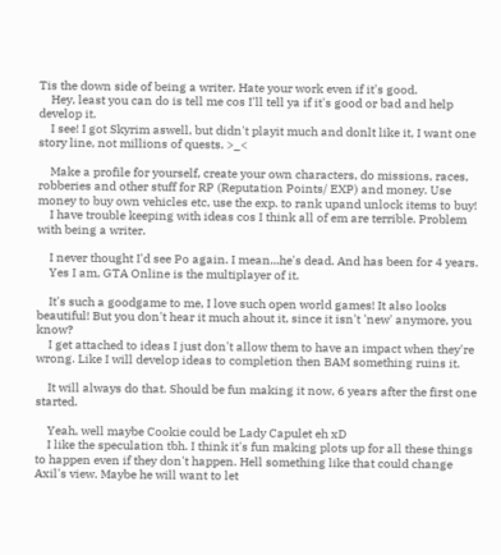Tis the down side of being a writer. Hate your work even if it's good.
    Hey, least you can do is tell me cos I'll tell ya if it's good or bad and help develop it.
    I see! I got Skyrim aswell, but didn't playit much and donlt like it, I want one story line, not millions of quests. >_<

    Make a profile for yourself, create your own characters, do missions, races, robberies and other stuff for RP (Reputation Points/ EXP) and money. Use money to buy own vehicles etc, use the exp. to rank upand unlock items to buy!
    I have trouble keeping with ideas cos I think all of em are terrible. Problem with being a writer.

    I never thought I'd see Po again. I mean...he's dead. And has been for 4 years.
    Yes I am, GTA Online is the multiplayer of it.

    It's such a goodgame to me, I love such open world games! It also looks beautiful! But you don't hear it much ahout it, since it isn't 'new' anymore, you know?
    I get attached to ideas I just don't allow them to have an impact when they're wrong. Like I will develop ideas to completion then BAM something ruins it.

    It will always do that. Should be fun making it now, 6 years after the first one started.

    Yeah, well maybe Cookie could be Lady Capulet eh xD
    I like the speculation tbh. I think it's fun making plots up for all these things to happen even if they don't happen. Hell something like that could change Axil's view. Maybe he will want to let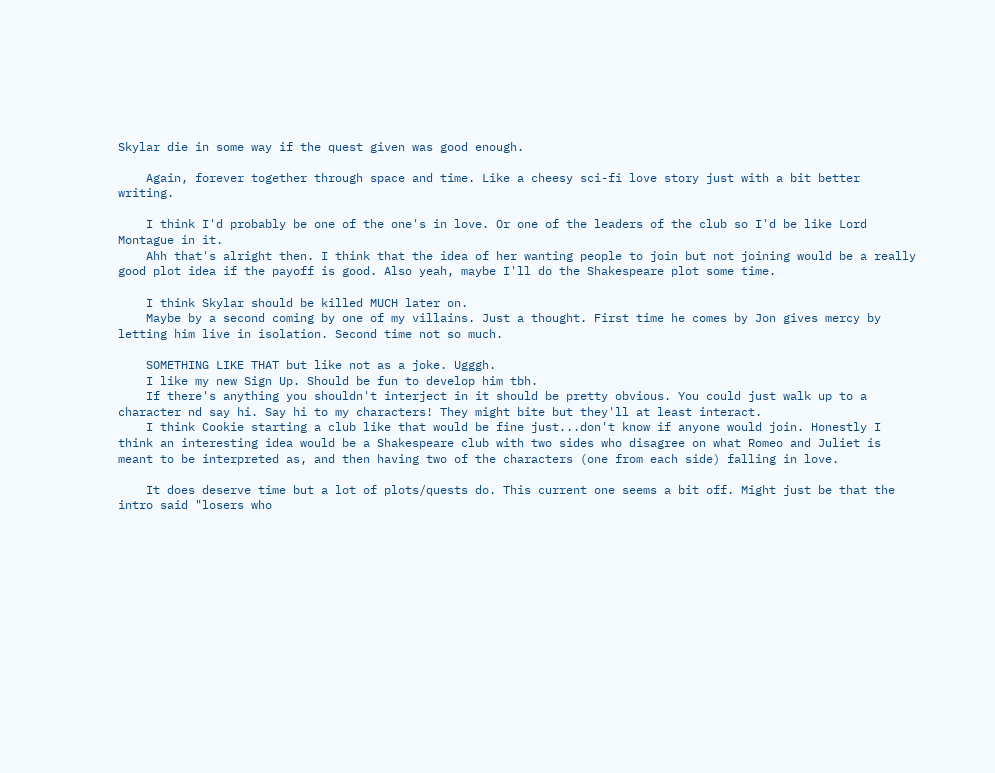Skylar die in some way if the quest given was good enough.

    Again, forever together through space and time. Like a cheesy sci-fi love story just with a bit better writing.

    I think I'd probably be one of the one's in love. Or one of the leaders of the club so I'd be like Lord Montague in it.
    Ahh that's alright then. I think that the idea of her wanting people to join but not joining would be a really good plot idea if the payoff is good. Also yeah, maybe I'll do the Shakespeare plot some time.

    I think Skylar should be killed MUCH later on.
    Maybe by a second coming by one of my villains. Just a thought. First time he comes by Jon gives mercy by letting him live in isolation. Second time not so much.

    SOMETHING LIKE THAT but like not as a joke. Ugggh.
    I like my new Sign Up. Should be fun to develop him tbh.
    If there's anything you shouldn't interject in it should be pretty obvious. You could just walk up to a character nd say hi. Say hi to my characters! They might bite but they'll at least interact.
    I think Cookie starting a club like that would be fine just...don't know if anyone would join. Honestly I think an interesting idea would be a Shakespeare club with two sides who disagree on what Romeo and Juliet is meant to be interpreted as, and then having two of the characters (one from each side) falling in love.

    It does deserve time but a lot of plots/quests do. This current one seems a bit off. Might just be that the intro said "losers who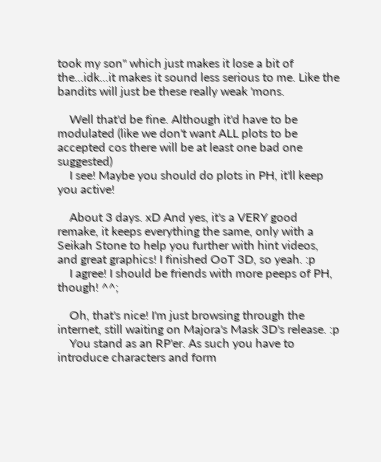took my son" which just makes it lose a bit of the...idk...it makes it sound less serious to me. Like the bandits will just be these really weak 'mons.

    Well that'd be fine. Although it'd have to be modulated (like we don't want ALL plots to be accepted cos there will be at least one bad one suggested)
    I see! Maybe you should do plots in PH, it'll keep you active!

    About 3 days. xD And yes, it's a VERY good remake, it keeps everything the same, only with a Seikah Stone to help you further with hint videos, and great graphics! I finished OoT 3D, so yeah. :p
    I agree! I should be friends with more peeps of PH, though! ^^;

    Oh, that's nice! I'm just browsing through the internet, still waiting on Majora's Mask 3D's release. :p
    You stand as an RP'er. As such you have to introduce characters and form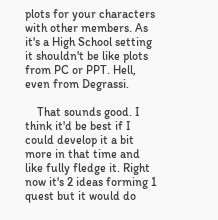plots for your characters with other members. As it's a High School setting it shouldn't be like plots from PC or PPT. Hell, even from Degrassi.

    That sounds good. I think it'd be best if I could develop it a bit more in that time and like fully fledge it. Right now it's 2 ideas forming 1 quest but it would do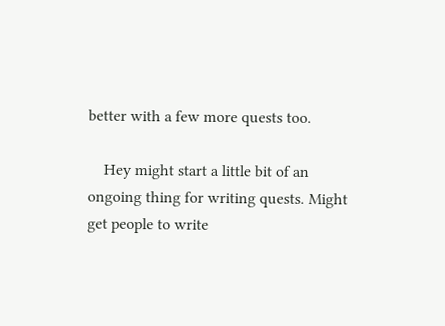better with a few more quests too.

    Hey might start a little bit of an ongoing thing for writing quests. Might get people to write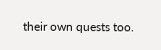their own quests too.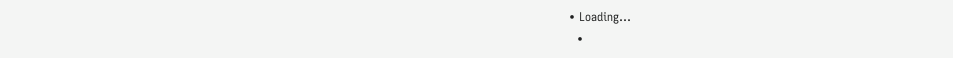• Loading…
  •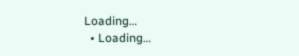Loading…
  • Loading…